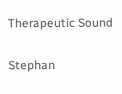Therapeutic Sound

Stephan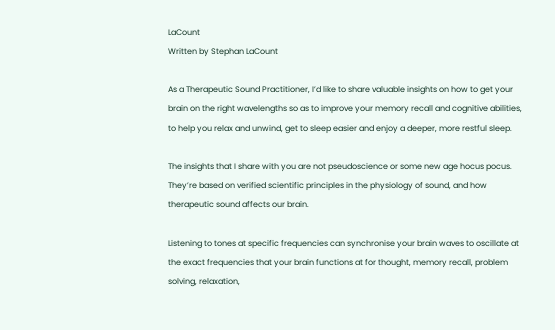LaCount
Written by Stephan LaCount

As a Therapeutic Sound Practitioner, I’d like to share valuable insights on how to get your brain on the right wavelengths so as to improve your memory recall and cognitive abilities, to help you relax and unwind, get to sleep easier and enjoy a deeper, more restful sleep.

The insights that I share with you are not pseudoscience or some new age hocus pocus. They’re based on verified scientific principles in the physiology of sound, and how therapeutic sound affects our brain.

Listening to tones at specific frequencies can synchronise your brain waves to oscillate at the exact frequencies that your brain functions at for thought, memory recall, problem solving, relaxation,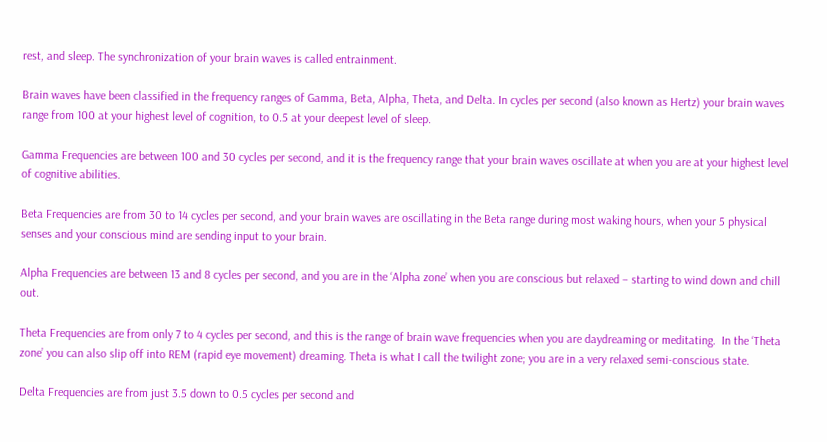rest, and sleep. The synchronization of your brain waves is called entrainment.

Brain waves have been classified in the frequency ranges of Gamma, Beta, Alpha, Theta, and Delta. In cycles per second (also known as Hertz) your brain waves range from 100 at your highest level of cognition, to 0.5 at your deepest level of sleep.

Gamma Frequencies are between 100 and 30 cycles per second, and it is the frequency range that your brain waves oscillate at when you are at your highest level of cognitive abilities.

Beta Frequencies are from 30 to 14 cycles per second, and your brain waves are oscillating in the Beta range during most waking hours, when your 5 physical senses and your conscious mind are sending input to your brain.

Alpha Frequencies are between 13 and 8 cycles per second, and you are in the ‘Alpha zone’ when you are conscious but relaxed – starting to wind down and chill out.

Theta Frequencies are from only 7 to 4 cycles per second, and this is the range of brain wave frequencies when you are daydreaming or meditating.  In the ‘Theta zone’ you can also slip off into REM (rapid eye movement) dreaming. Theta is what I call the twilight zone; you are in a very relaxed semi-conscious state.

Delta Frequencies are from just 3.5 down to 0.5 cycles per second and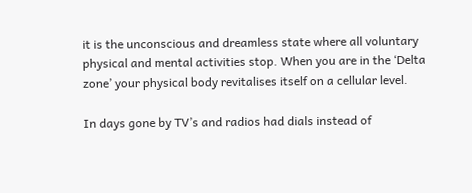it is the unconscious and dreamless state where all voluntary physical and mental activities stop. When you are in the ‘Delta zone’ your physical body revitalises itself on a cellular level.

In days gone by TV’s and radios had dials instead of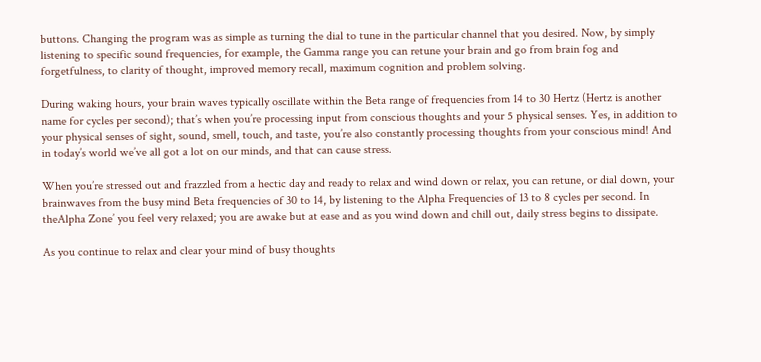buttons. Changing the program was as simple as turning the dial to tune in the particular channel that you desired. Now, by simply listening to specific sound frequencies, for example, the Gamma range you can retune your brain and go from brain fog and forgetfulness, to clarity of thought, improved memory recall, maximum cognition and problem solving.

During waking hours, your brain waves typically oscillate within the Beta range of frequencies from 14 to 30 Hertz (Hertz is another name for cycles per second); that’s when you’re processing input from conscious thoughts and your 5 physical senses. Yes, in addition to your physical senses of sight, sound, smell, touch, and taste, you’re also constantly processing thoughts from your conscious mind! And in today’s world we’ve all got a lot on our minds, and that can cause stress.

When you’re stressed out and frazzled from a hectic day and ready to relax and wind down or relax, you can retune, or dial down, your brainwaves from the busy mind Beta frequencies of 30 to 14, by listening to the Alpha Frequencies of 13 to 8 cycles per second. In theAlpha Zone’ you feel very relaxed; you are awake but at ease and as you wind down and chill out, daily stress begins to dissipate.

As you continue to relax and clear your mind of busy thoughts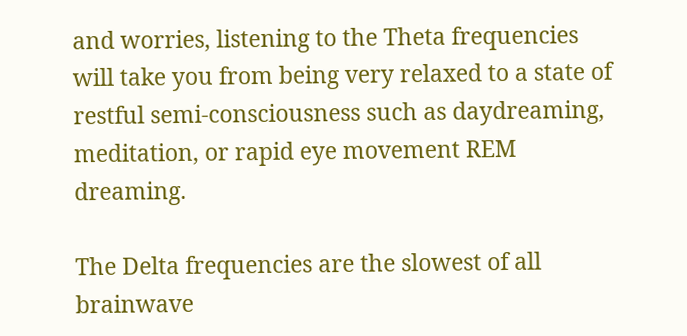and worries, listening to the Theta frequencies will take you from being very relaxed to a state of restful semi-consciousness such as daydreaming, meditation, or rapid eye movement REM dreaming.

The Delta frequencies are the slowest of all brainwave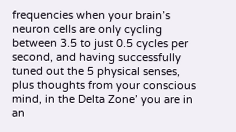frequencies when your brain’s neuron cells are only cycling between 3.5 to just 0.5 cycles per second, and having successfully tuned out the 5 physical senses, plus thoughts from your conscious mind, in the Delta Zone’ you are in an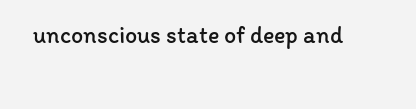unconscious state of deep and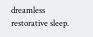dreamless restorative sleep.